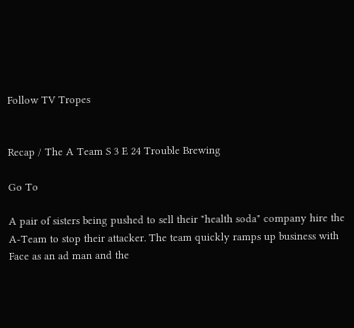Follow TV Tropes


Recap / The A Team S 3 E 24 Trouble Brewing

Go To

A pair of sisters being pushed to sell their "health soda" company hire the A-Team to stop their attacker. The team quickly ramps up business with Face as an ad man and the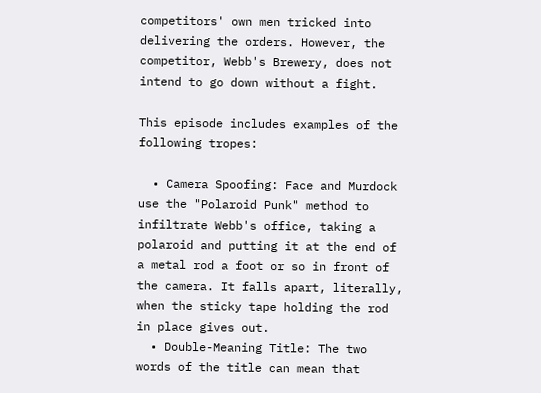competitors' own men tricked into delivering the orders. However, the competitor, Webb's Brewery, does not intend to go down without a fight.

This episode includes examples of the following tropes:

  • Camera Spoofing: Face and Murdock use the "Polaroid Punk" method to infiltrate Webb's office, taking a polaroid and putting it at the end of a metal rod a foot or so in front of the camera. It falls apart, literally, when the sticky tape holding the rod in place gives out.
  • Double-Meaning Title: The two words of the title can mean that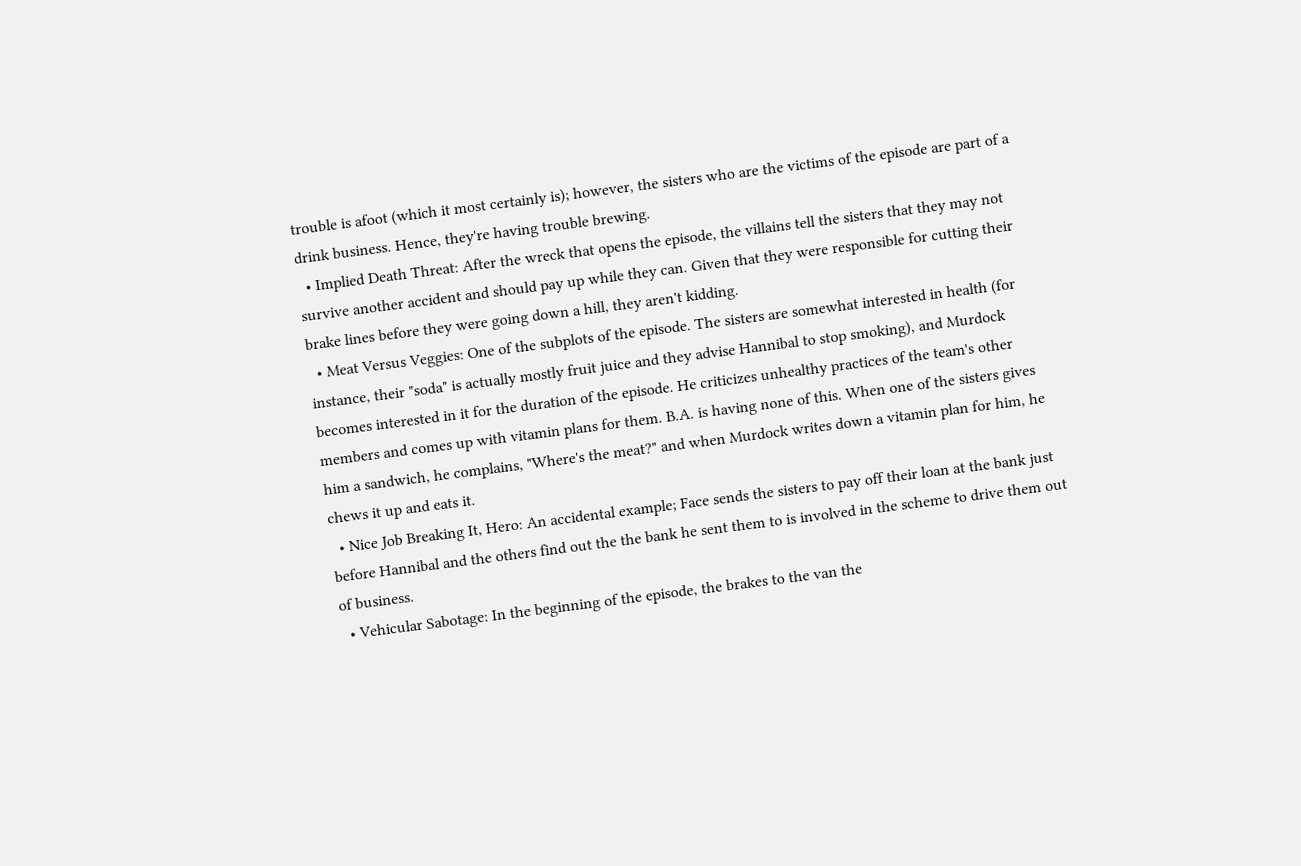trouble is afoot (which it most certainly is); however, the sisters who are the victims of the episode are part of a drink business. Hence, they're having trouble brewing.
  • Implied Death Threat: After the wreck that opens the episode, the villains tell the sisters that they may not survive another accident and should pay up while they can. Given that they were responsible for cutting their brake lines before they were going down a hill, they aren't kidding.
  • Meat Versus Veggies: One of the subplots of the episode. The sisters are somewhat interested in health (for instance, their "soda" is actually mostly fruit juice and they advise Hannibal to stop smoking), and Murdock becomes interested in it for the duration of the episode. He criticizes unhealthy practices of the team's other members and comes up with vitamin plans for them. B.A. is having none of this. When one of the sisters gives him a sandwich, he complains, "Where's the meat?" and when Murdock writes down a vitamin plan for him, he chews it up and eats it.
  • Nice Job Breaking It, Hero: An accidental example; Face sends the sisters to pay off their loan at the bank just before Hannibal and the others find out the the bank he sent them to is involved in the scheme to drive them out of business.
  • Vehicular Sabotage: In the beginning of the episode, the brakes to the van the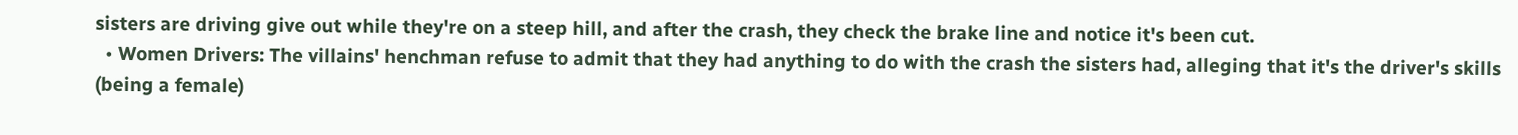sisters are driving give out while they're on a steep hill, and after the crash, they check the brake line and notice it's been cut.
  • Women Drivers: The villains' henchman refuse to admit that they had anything to do with the crash the sisters had, alleging that it's the driver's skills (being a female)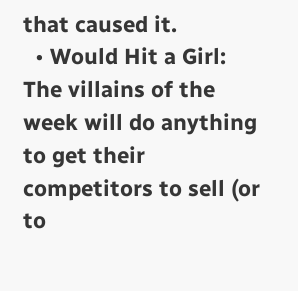that caused it.
  • Would Hit a Girl: The villains of the week will do anything to get their competitors to sell (or to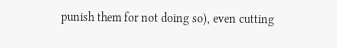punish them for not doing so), even cutting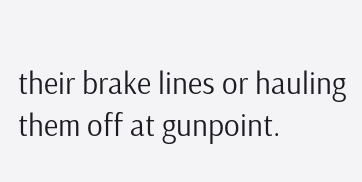their brake lines or hauling them off at gunpoint.